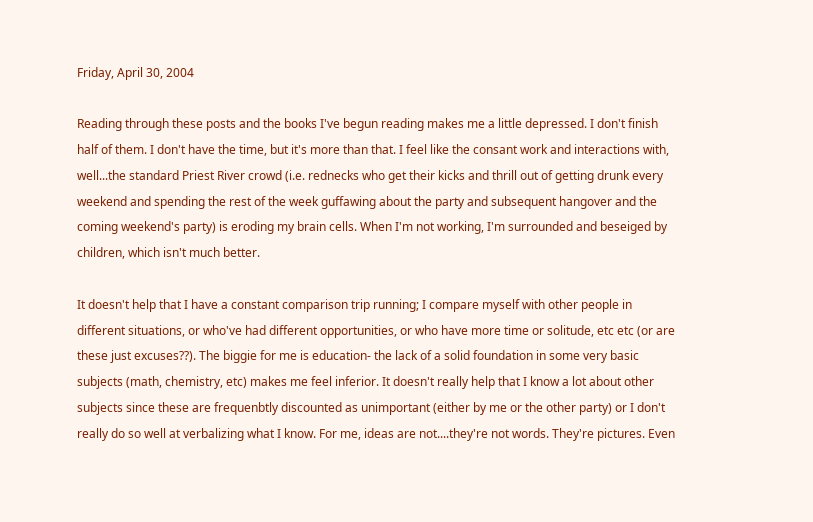Friday, April 30, 2004

Reading through these posts and the books I've begun reading makes me a little depressed. I don't finish half of them. I don't have the time, but it's more than that. I feel like the consant work and interactions with, well...the standard Priest River crowd (i.e. rednecks who get their kicks and thrill out of getting drunk every weekend and spending the rest of the week guffawing about the party and subsequent hangover and the coming weekend's party) is eroding my brain cells. When I'm not working, I'm surrounded and beseiged by children, which isn't much better.

It doesn't help that I have a constant comparison trip running; I compare myself with other people in different situations, or who've had different opportunities, or who have more time or solitude, etc etc (or are these just excuses??). The biggie for me is education- the lack of a solid foundation in some very basic subjects (math, chemistry, etc) makes me feel inferior. It doesn't really help that I know a lot about other subjects since these are frequenbtly discounted as unimportant (either by me or the other party) or I don't really do so well at verbalizing what I know. For me, ideas are not....they're not words. They're pictures. Even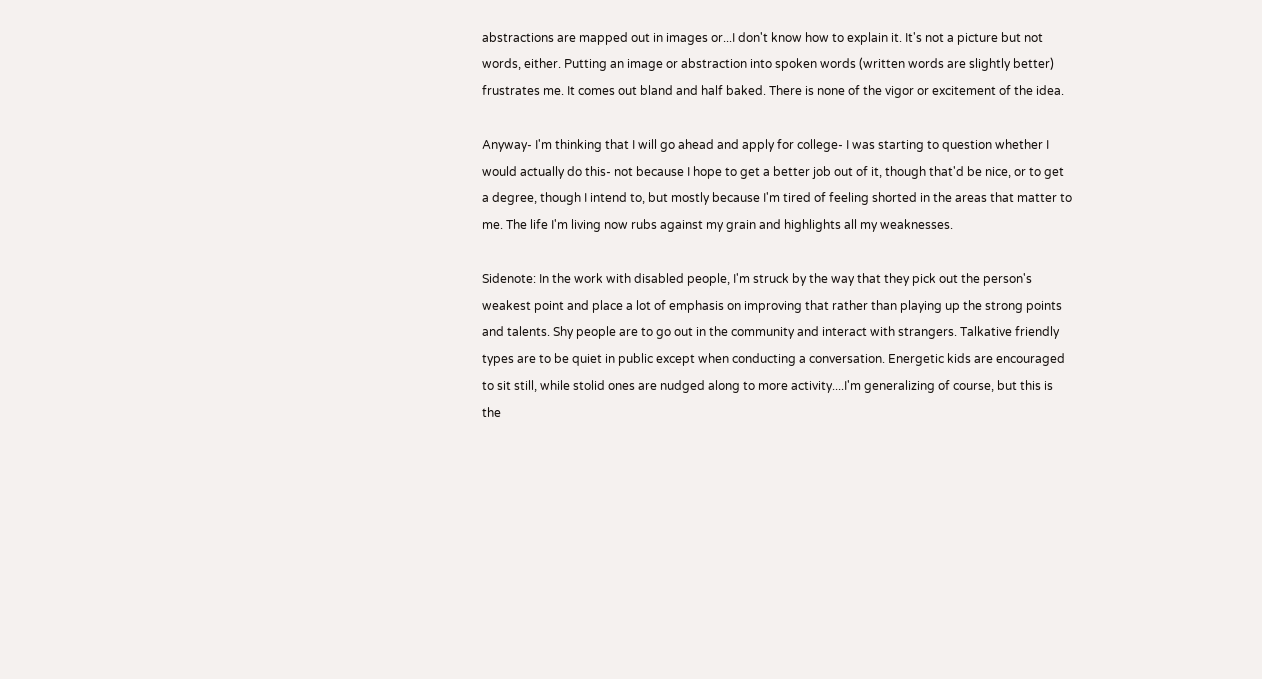abstractions are mapped out in images or...I don't know how to explain it. It's not a picture but not words, either. Putting an image or abstraction into spoken words (written words are slightly better) frustrates me. It comes out bland and half baked. There is none of the vigor or excitement of the idea.

Anyway- I'm thinking that I will go ahead and apply for college- I was starting to question whether I would actually do this- not because I hope to get a better job out of it, though that'd be nice, or to get a degree, though I intend to, but mostly because I'm tired of feeling shorted in the areas that matter to me. The life I'm living now rubs against my grain and highlights all my weaknesses.

Sidenote: In the work with disabled people, I'm struck by the way that they pick out the person's weakest point and place a lot of emphasis on improving that rather than playing up the strong points and talents. Shy people are to go out in the community and interact with strangers. Talkative friendly types are to be quiet in public except when conducting a conversation. Energetic kids are encouraged to sit still, while stolid ones are nudged along to more activity....I'm generalizing of course, but this is the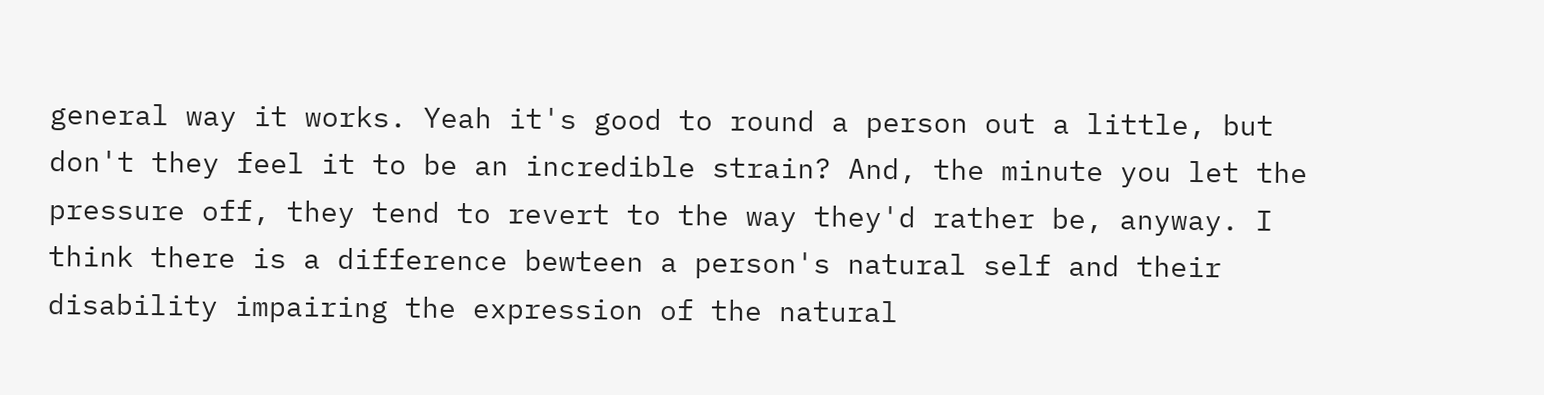general way it works. Yeah it's good to round a person out a little, but don't they feel it to be an incredible strain? And, the minute you let the pressure off, they tend to revert to the way they'd rather be, anyway. I think there is a difference bewteen a person's natural self and their disability impairing the expression of the natural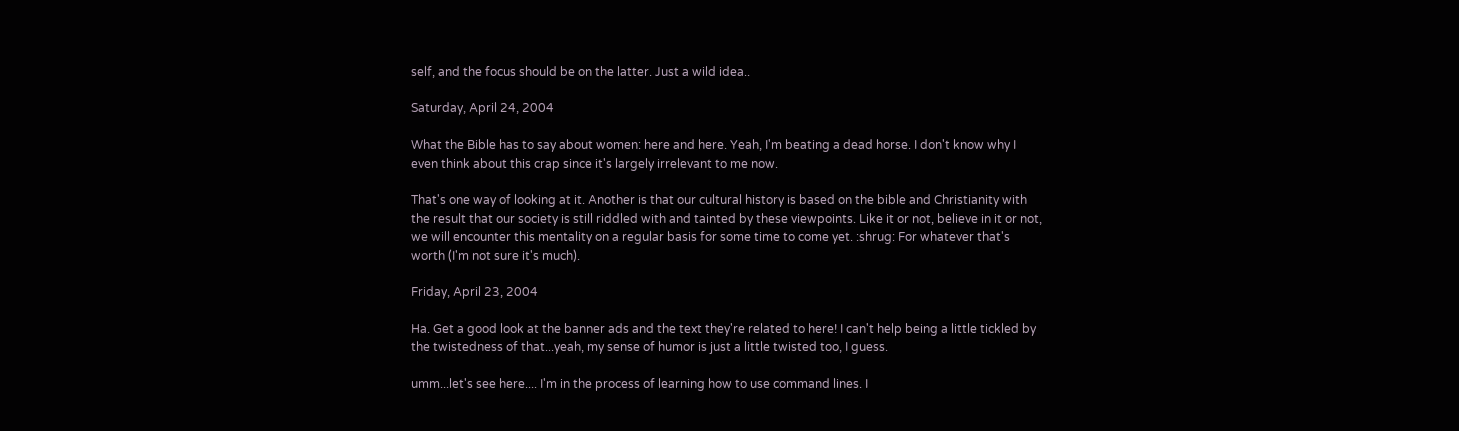self, and the focus should be on the latter. Just a wild idea..

Saturday, April 24, 2004

What the Bible has to say about women: here and here. Yeah, I'm beating a dead horse. I don't know why I even think about this crap since it's largely irrelevant to me now.

That's one way of looking at it. Another is that our cultural history is based on the bible and Christianity with the result that our society is still riddled with and tainted by these viewpoints. Like it or not, believe in it or not, we will encounter this mentality on a regular basis for some time to come yet. :shrug: For whatever that's worth (I'm not sure it's much).

Friday, April 23, 2004

Ha. Get a good look at the banner ads and the text they're related to here! I can't help being a little tickled by the twistedness of that...yeah, my sense of humor is just a little twisted too, I guess.

umm...let's see here.... I'm in the process of learning how to use command lines. I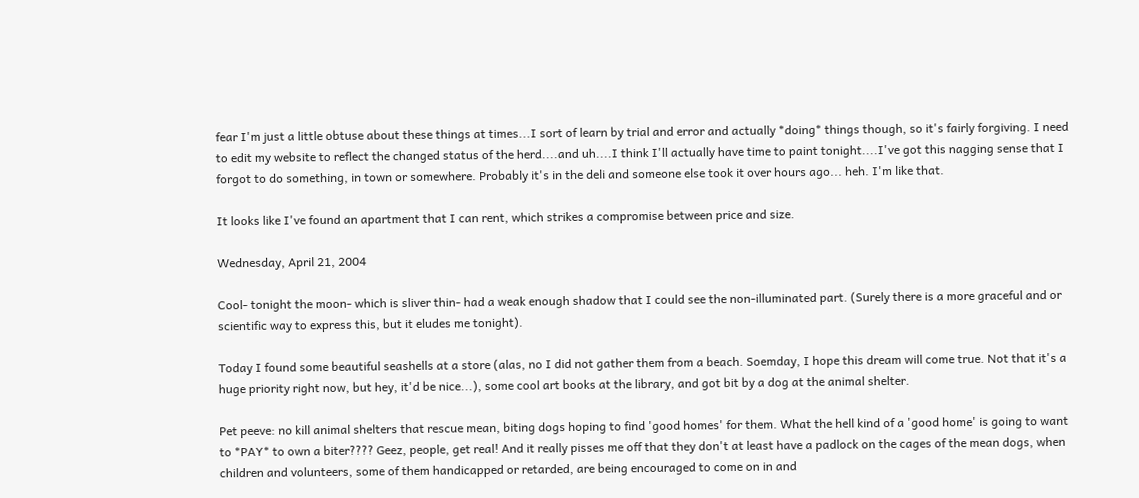fear I'm just a little obtuse about these things at times...I sort of learn by trial and error and actually *doing* things though, so it's fairly forgiving. I need to edit my website to reflect the changed status of the herd....and uh....I think I'll actually have time to paint tonight....I've got this nagging sense that I forgot to do something, in town or somewhere. Probably it's in the deli and someone else took it over hours ago... heh. I'm like that.

It looks like I've found an apartment that I can rent, which strikes a compromise between price and size.

Wednesday, April 21, 2004

Cool- tonight the moon- which is sliver thin- had a weak enough shadow that I could see the non-illuminated part. (Surely there is a more graceful and or scientific way to express this, but it eludes me tonight).

Today I found some beautiful seashells at a store (alas, no I did not gather them from a beach. Soemday, I hope this dream will come true. Not that it's a huge priority right now, but hey, it'd be nice...), some cool art books at the library, and got bit by a dog at the animal shelter.

Pet peeve: no kill animal shelters that rescue mean, biting dogs hoping to find 'good homes' for them. What the hell kind of a 'good home' is going to want to *PAY* to own a biter???? Geez, people, get real! And it really pisses me off that they don't at least have a padlock on the cages of the mean dogs, when children and volunteers, some of them handicapped or retarded, are being encouraged to come on in and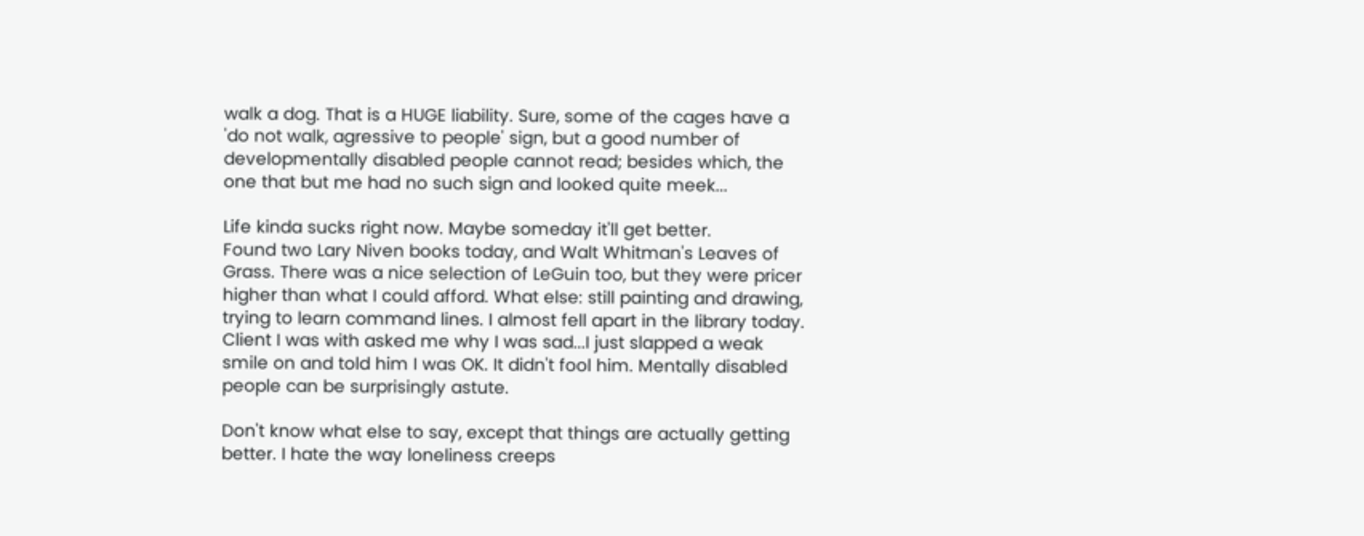walk a dog. That is a HUGE liability. Sure, some of the cages have a 'do not walk, agressive to people' sign, but a good number of developmentally disabled people cannot read; besides which, the one that but me had no such sign and looked quite meek...

Life kinda sucks right now. Maybe someday it'll get better.
Found two Lary Niven books today, and Walt Whitman's Leaves of Grass. There was a nice selection of LeGuin too, but they were pricer higher than what I could afford. What else: still painting and drawing, trying to learn command lines. I almost fell apart in the library today. Client I was with asked me why I was sad...I just slapped a weak smile on and told him I was OK. It didn't fool him. Mentally disabled people can be surprisingly astute.

Don't know what else to say, except that things are actually getting better. I hate the way loneliness creeps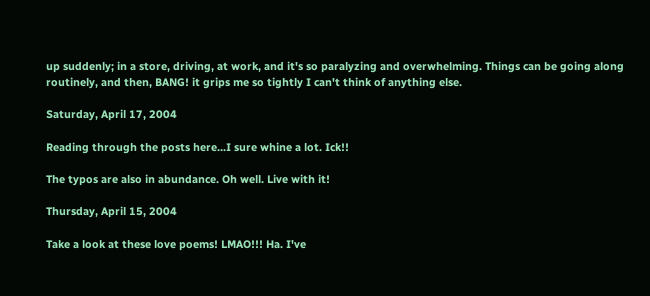up suddenly; in a store, driving, at work, and it's so paralyzing and overwhelming. Things can be going along routinely, and then, BANG! it grips me so tightly I can't think of anything else.

Saturday, April 17, 2004

Reading through the posts here...I sure whine a lot. Ick!!

The typos are also in abundance. Oh well. Live with it!

Thursday, April 15, 2004

Take a look at these love poems! LMAO!!! Ha. I've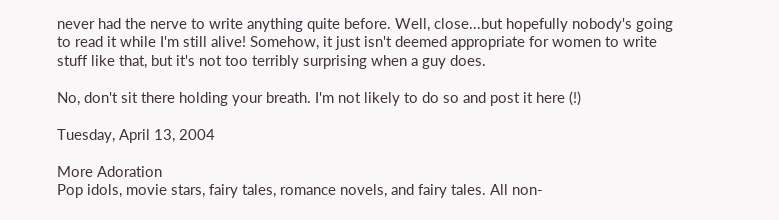never had the nerve to write anything quite before. Well, close...but hopefully nobody's going to read it while I'm still alive! Somehow, it just isn't deemed appropriate for women to write stuff like that, but it's not too terribly surprising when a guy does.

No, don't sit there holding your breath. I'm not likely to do so and post it here (!)

Tuesday, April 13, 2004

More Adoration
Pop idols, movie stars, fairy tales, romance novels, and fairy tales. All non-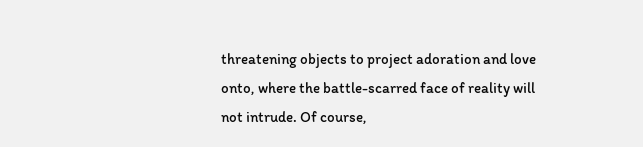threatening objects to project adoration and love onto, where the battle-scarred face of reality will not intrude. Of course,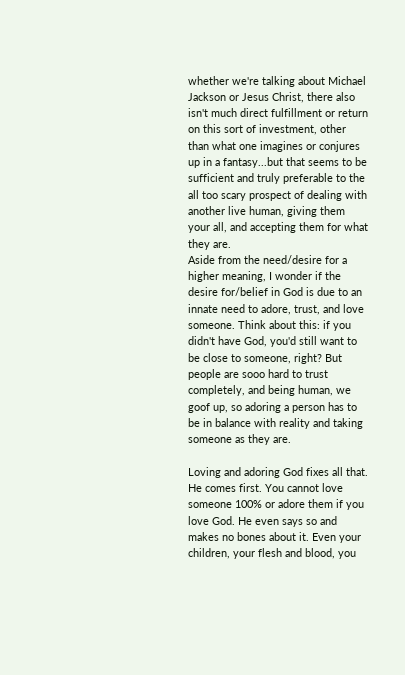whether we're talking about Michael Jackson or Jesus Christ, there also isn't much direct fulfillment or return on this sort of investment, other than what one imagines or conjures up in a fantasy...but that seems to be sufficient and truly preferable to the all too scary prospect of dealing with another live human, giving them your all, and accepting them for what they are.
Aside from the need/desire for a higher meaning, I wonder if the desire for/belief in God is due to an innate need to adore, trust, and love someone. Think about this: if you didn't have God, you'd still want to be close to someone, right? But people are sooo hard to trust completely, and being human, we goof up, so adoring a person has to be in balance with reality and taking someone as they are.

Loving and adoring God fixes all that. He comes first. You cannot love someone 100% or adore them if you love God. He even says so and makes no bones about it. Even your children, your flesh and blood, you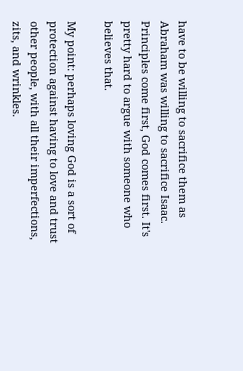have to be willing to sacrifice them as Abraham was willing to sacrifice Isaac. Principles come first, God comes first. It's pretty hard to argue with someone who believes that.

My point: perhaps loving God is a sort of protection against having to love and trust other people, with all their imperfections, zits, and wrinkles.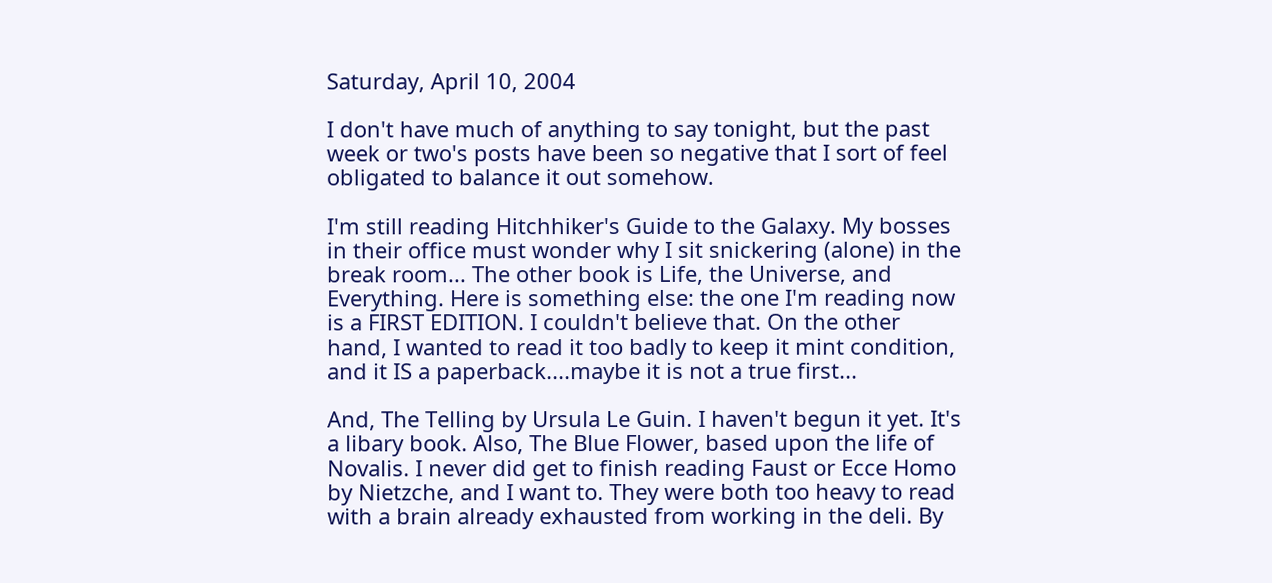Saturday, April 10, 2004

I don't have much of anything to say tonight, but the past week or two's posts have been so negative that I sort of feel obligated to balance it out somehow.

I'm still reading Hitchhiker's Guide to the Galaxy. My bosses in their office must wonder why I sit snickering (alone) in the break room... The other book is Life, the Universe, and Everything. Here is something else: the one I'm reading now is a FIRST EDITION. I couldn't believe that. On the other hand, I wanted to read it too badly to keep it mint condition, and it IS a paperback....maybe it is not a true first...

And, The Telling by Ursula Le Guin. I haven't begun it yet. It's a libary book. Also, The Blue Flower, based upon the life of Novalis. I never did get to finish reading Faust or Ecce Homo by Nietzche, and I want to. They were both too heavy to read with a brain already exhausted from working in the deli. By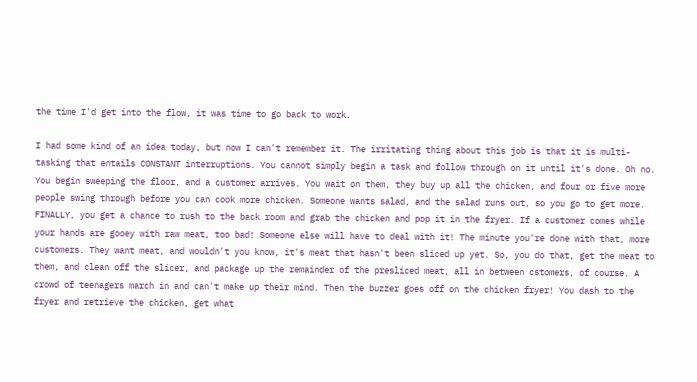the time I'd get into the flow, it was time to go back to work.

I had some kind of an idea today, but now I can't remember it. The irritating thing about this job is that it is multi-tasking that entails CONSTANT interruptions. You cannot simply begin a task and follow through on it until it's done. Oh no. You begin sweeping the floor, and a customer arrives. You wait on them, they buy up all the chicken, and four or five more people swing through before you can cook more chicken. Someone wants salad, and the salad runs out, so you go to get more. FINALLY, you get a chance to rush to the back room and grab the chicken and pop it in the fryer. If a customer comes while your hands are gooey with raw meat, too bad! Someone else will have to deal with it! The minute you're done with that, more customers. They want meat, and wouldn't you know, it's meat that hasn't been sliced up yet. So, you do that, get the meat to them, and clean off the slicer, and package up the remainder of the presliced meat, all in between cstomers, of course. A crowd of teenagers march in and can't make up their mind. Then the buzzer goes off on the chicken fryer! You dash to the fryer and retrieve the chicken, get what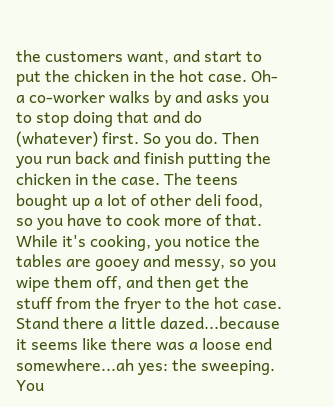the customers want, and start to put the chicken in the hot case. Oh- a co-worker walks by and asks you to stop doing that and do (whatever) first. So you do. Then you run back and finish putting the chicken in the case. The teens bought up a lot of other deli food, so you have to cook more of that. While it's cooking, you notice the tables are gooey and messy, so you wipe them off, and then get the stuff from the fryer to the hot case. Stand there a little dazed...because it seems like there was a loose end somewhere...ah yes: the sweeping. You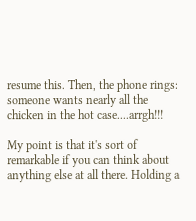resume this. Then, the phone rings: someone wants nearly all the chicken in the hot case....arrgh!!!

My point is that it's sort of remarkable if you can think about anything else at all there. Holding a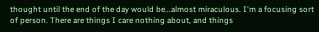thought until the end of the day would be...almost miraculous. I'm a focusing sort of person. There are things I care nothing about, and things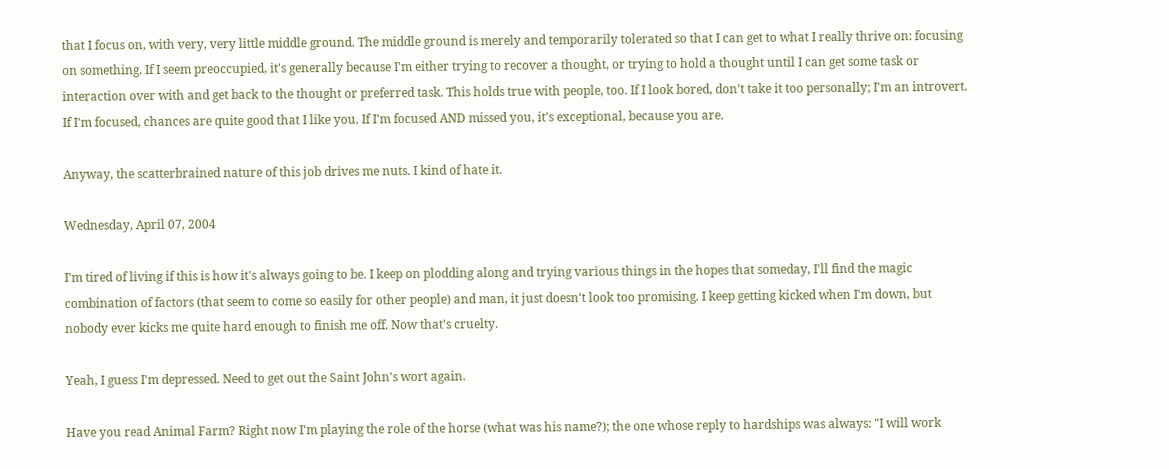that I focus on, with very, very little middle ground. The middle ground is merely and temporarily tolerated so that I can get to what I really thrive on: focusing on something. If I seem preoccupied, it's generally because I'm either trying to recover a thought, or trying to hold a thought until I can get some task or interaction over with and get back to the thought or preferred task. This holds true with people, too. If I look bored, don't take it too personally; I'm an introvert. If I'm focused, chances are quite good that I like you. If I'm focused AND missed you, it's exceptional, because you are.

Anyway, the scatterbrained nature of this job drives me nuts. I kind of hate it.

Wednesday, April 07, 2004

I'm tired of living if this is how it's always going to be. I keep on plodding along and trying various things in the hopes that someday, I'll find the magic combination of factors (that seem to come so easily for other people) and man, it just doesn't look too promising. I keep getting kicked when I'm down, but nobody ever kicks me quite hard enough to finish me off. Now that's cruelty.

Yeah, I guess I'm depressed. Need to get out the Saint John's wort again.

Have you read Animal Farm? Right now I'm playing the role of the horse (what was his name?); the one whose reply to hardships was always: "I will work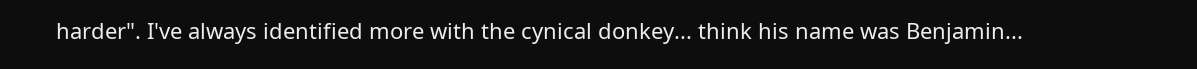harder". I've always identified more with the cynical donkey... think his name was Benjamin...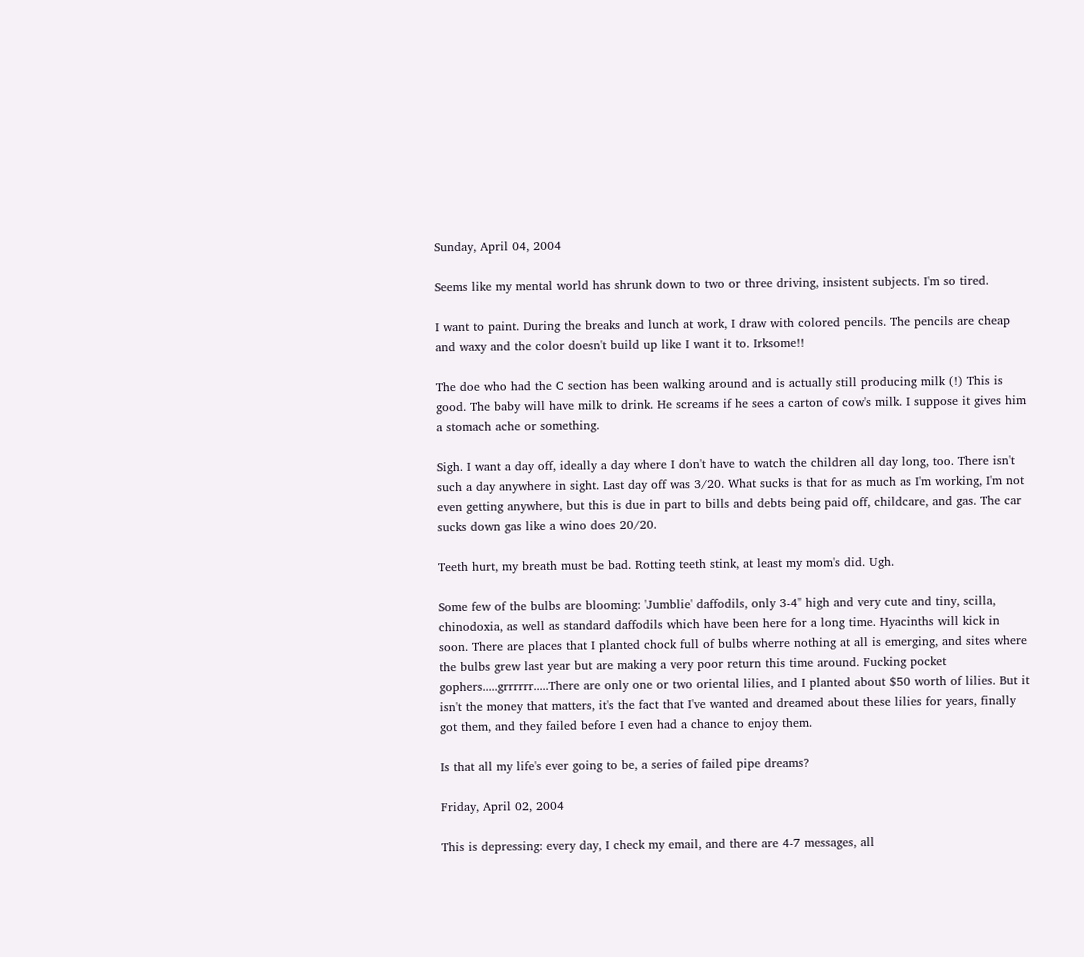Sunday, April 04, 2004

Seems like my mental world has shrunk down to two or three driving, insistent subjects. I'm so tired.

I want to paint. During the breaks and lunch at work, I draw with colored pencils. The pencils are cheap and waxy and the color doesn't build up like I want it to. Irksome!!

The doe who had the C section has been walking around and is actually still producing milk (!) This is good. The baby will have milk to drink. He screams if he sees a carton of cow's milk. I suppose it gives him a stomach ache or something.

Sigh. I want a day off, ideally a day where I don't have to watch the children all day long, too. There isn't such a day anywhere in sight. Last day off was 3/20. What sucks is that for as much as I'm working, I'm not even getting anywhere, but this is due in part to bills and debts being paid off, childcare, and gas. The car sucks down gas like a wino does 20/20.

Teeth hurt, my breath must be bad. Rotting teeth stink, at least my mom's did. Ugh.

Some few of the bulbs are blooming: 'Jumblie' daffodils, only 3-4" high and very cute and tiny, scilla, chinodoxia, as well as standard daffodils which have been here for a long time. Hyacinths will kick in soon. There are places that I planted chock full of bulbs wherre nothing at all is emerging, and sites where the bulbs grew last year but are making a very poor return this time around. Fucking pocket gophers.....grrrrrr.....There are only one or two oriental lilies, and I planted about $50 worth of lilies. But it isn't the money that matters, it's the fact that I've wanted and dreamed about these lilies for years, finally got them, and they failed before I even had a chance to enjoy them.

Is that all my life's ever going to be, a series of failed pipe dreams?

Friday, April 02, 2004

This is depressing: every day, I check my email, and there are 4-7 messages, all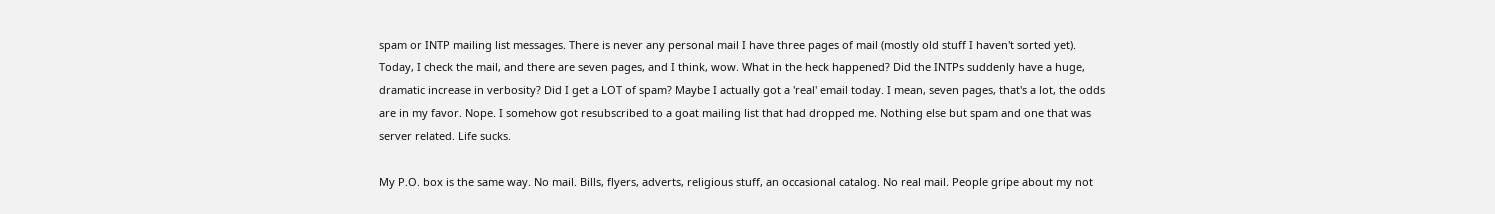spam or INTP mailing list messages. There is never any personal mail I have three pages of mail (mostly old stuff I haven't sorted yet). Today, I check the mail, and there are seven pages, and I think, wow. What in the heck happened? Did the INTPs suddenly have a huge, dramatic increase in verbosity? Did I get a LOT of spam? Maybe I actually got a 'real' email today. I mean, seven pages, that's a lot, the odds are in my favor. Nope. I somehow got resubscribed to a goat mailing list that had dropped me. Nothing else but spam and one that was server related. Life sucks.

My P.O. box is the same way. No mail. Bills, flyers, adverts, religious stuff, an occasional catalog. No real mail. People gripe about my not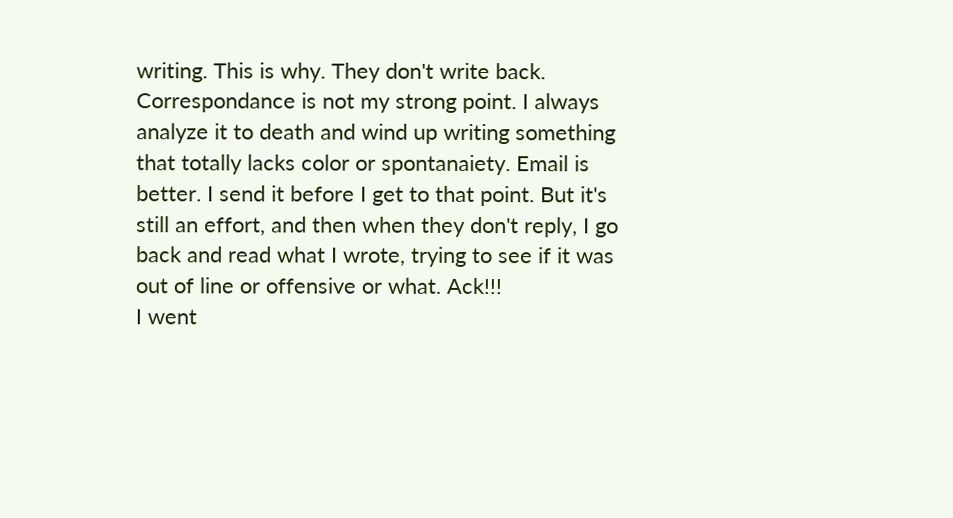writing. This is why. They don't write back. Correspondance is not my strong point. I always analyze it to death and wind up writing something that totally lacks color or spontanaiety. Email is better. I send it before I get to that point. But it's still an effort, and then when they don't reply, I go back and read what I wrote, trying to see if it was out of line or offensive or what. Ack!!!
I went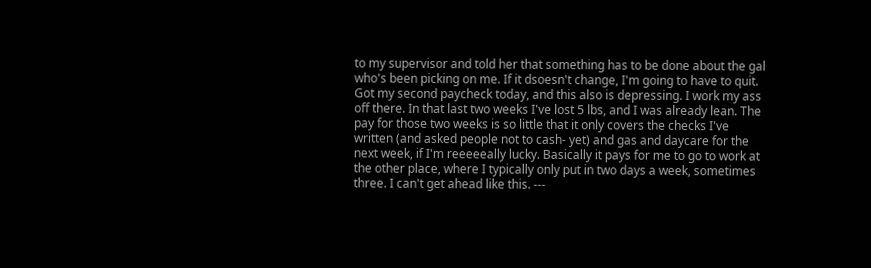to my supervisor and told her that something has to be done about the gal who's been picking on me. If it dsoesn't change, I'm going to have to quit. Got my second paycheck today, and this also is depressing. I work my ass off there. In that last two weeks I've lost 5 lbs, and I was already lean. The pay for those two weeks is so little that it only covers the checks I've written (and asked people not to cash- yet) and gas and daycare for the next week, if I'm reeeeeally lucky. Basically it pays for me to go to work at the other place, where I typically only put in two days a week, sometimes three. I can't get ahead like this. ---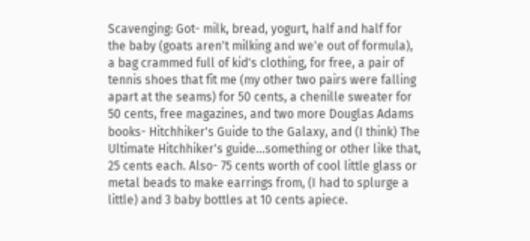Scavenging: Got- milk, bread, yogurt, half and half for the baby (goats aren't milking and we'e out of formula), a bag crammed full of kid's clothing, for free, a pair of tennis shoes that fit me (my other two pairs were falling apart at the seams) for 50 cents, a chenille sweater for 50 cents, free magazines, and two more Douglas Adams books- Hitchhiker's Guide to the Galaxy, and (I think) The Ultimate Hitchhiker's guide...something or other like that, 25 cents each. Also- 75 cents worth of cool little glass or metal beads to make earrings from, (I had to splurge a little) and 3 baby bottles at 10 cents apiece.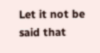Let it not be said that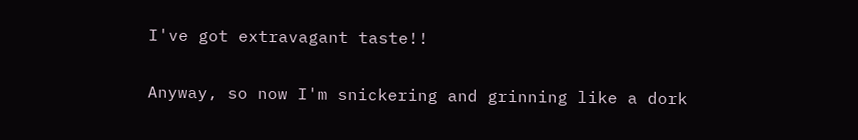I've got extravagant taste!!

Anyway, so now I'm snickering and grinning like a dork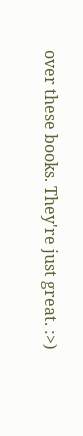over these books. They're just great. :>)